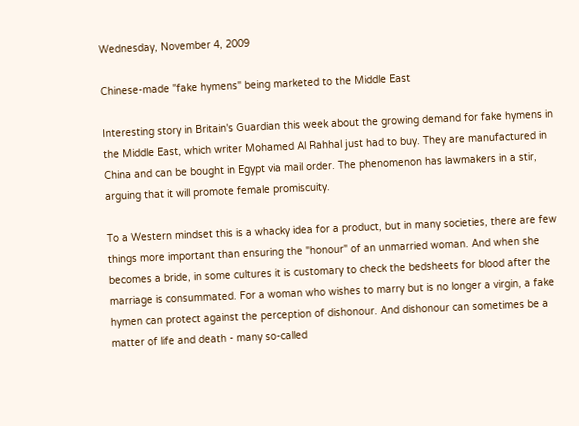Wednesday, November 4, 2009

Chinese-made "fake hymens" being marketed to the Middle East

Interesting story in Britain's Guardian this week about the growing demand for fake hymens in the Middle East, which writer Mohamed Al Rahhal just had to buy. They are manufactured in China and can be bought in Egypt via mail order. The phenomenon has lawmakers in a stir, arguing that it will promote female promiscuity.

To a Western mindset this is a whacky idea for a product, but in many societies, there are few things more important than ensuring the "honour" of an unmarried woman. And when she becomes a bride, in some cultures it is customary to check the bedsheets for blood after the marriage is consummated. For a woman who wishes to marry but is no longer a virgin, a fake hymen can protect against the perception of dishonour. And dishonour can sometimes be a matter of life and death - many so-called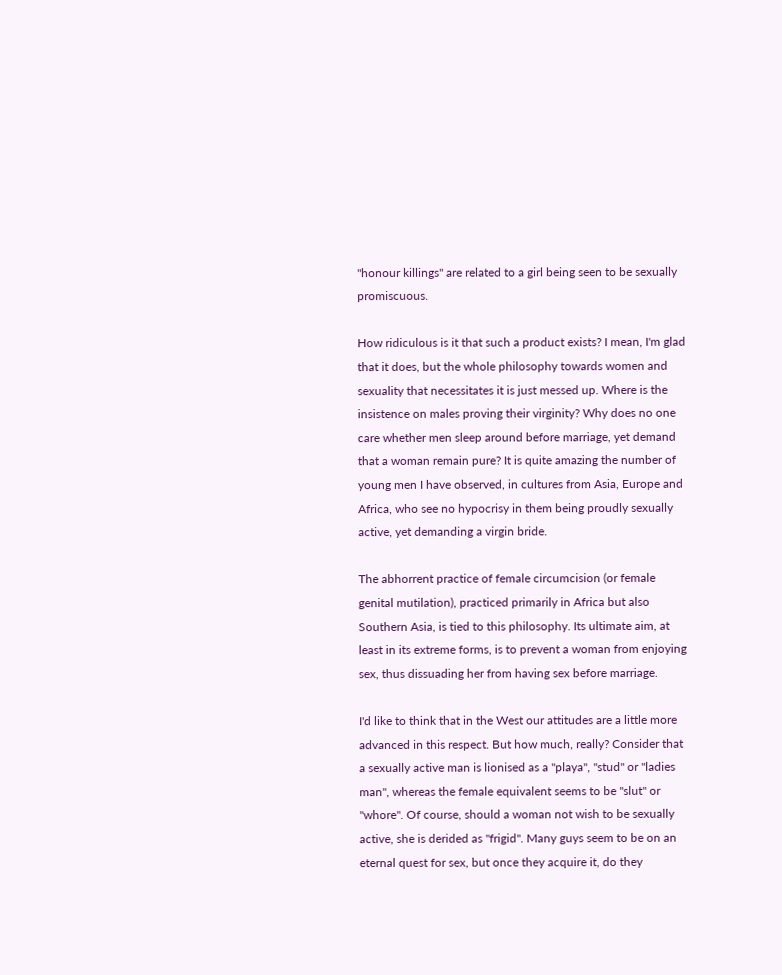"honour killings" are related to a girl being seen to be sexually promiscuous.

How ridiculous is it that such a product exists? I mean, I'm glad that it does, but the whole philosophy towards women and sexuality that necessitates it is just messed up. Where is the insistence on males proving their virginity? Why does no one care whether men sleep around before marriage, yet demand that a woman remain pure? It is quite amazing the number of young men I have observed, in cultures from Asia, Europe and Africa, who see no hypocrisy in them being proudly sexually active, yet demanding a virgin bride.

The abhorrent practice of female circumcision (or female genital mutilation), practiced primarily in Africa but also Southern Asia, is tied to this philosophy. Its ultimate aim, at least in its extreme forms, is to prevent a woman from enjoying sex, thus dissuading her from having sex before marriage.

I'd like to think that in the West our attitudes are a little more advanced in this respect. But how much, really? Consider that a sexually active man is lionised as a "playa", "stud" or "ladies man", whereas the female equivalent seems to be "slut" or "whore". Of course, should a woman not wish to be sexually active, she is derided as "frigid". Many guys seem to be on an eternal quest for sex, but once they acquire it, do they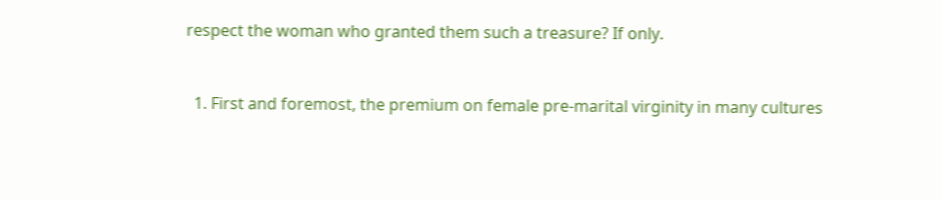respect the woman who granted them such a treasure? If only.


  1. First and foremost, the premium on female pre-marital virginity in many cultures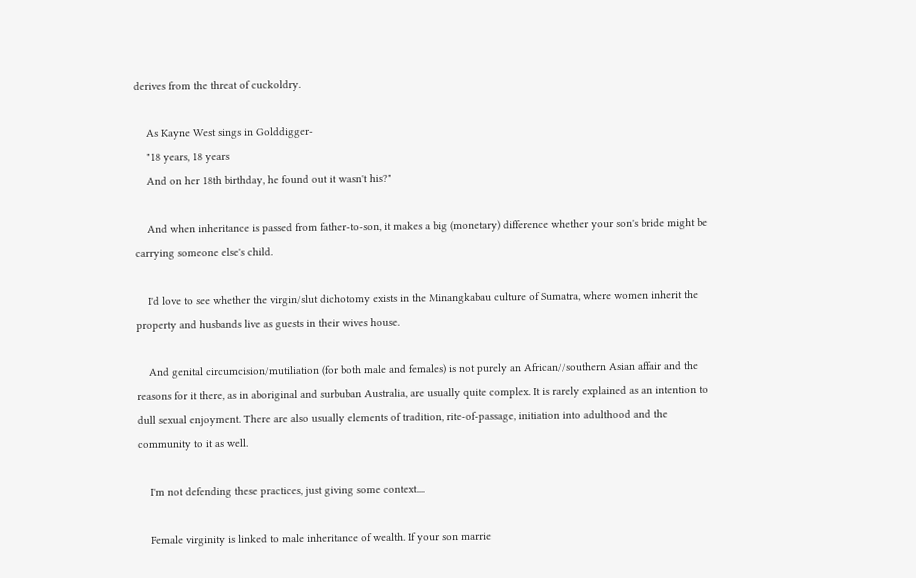derives from the threat of cuckoldry.

    As Kayne West sings in Golddigger-
    "18 years, 18 years
    And on her 18th birthday, he found out it wasn't his?"

    And when inheritance is passed from father-to-son, it makes a big (monetary) difference whether your son's bride might be carrying someone else's child.

    I'd love to see whether the virgin/slut dichotomy exists in the Minangkabau culture of Sumatra, where women inherit the property and husbands live as guests in their wives house.

    And genital circumcision/mutiliation (for both male and females) is not purely an African//southern Asian affair and the reasons for it there, as in aboriginal and surbuban Australia, are usually quite complex. It is rarely explained as an intention to dull sexual enjoyment. There are also usually elements of tradition, rite-of-passage, initiation into adulthood and the community to it as well.

    I'm not defending these practices, just giving some context....

    Female virginity is linked to male inheritance of wealth. If your son marrie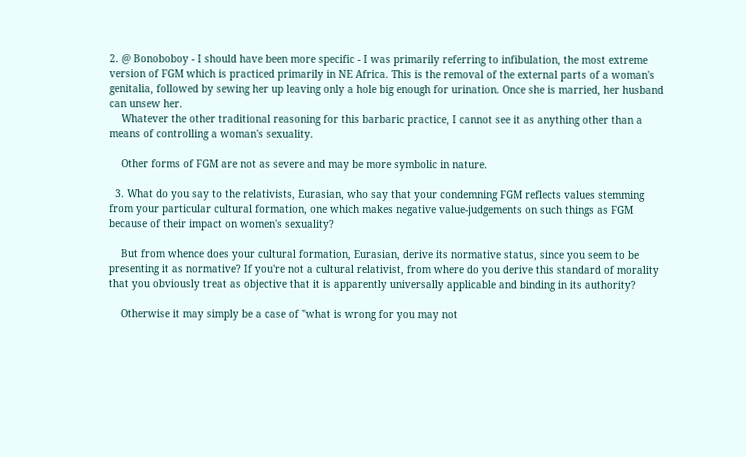2. @ Bonoboboy - I should have been more specific - I was primarily referring to infibulation, the most extreme version of FGM which is practiced primarily in NE Africa. This is the removal of the external parts of a woman's genitalia, followed by sewing her up leaving only a hole big enough for urination. Once she is married, her husband can unsew her.
    Whatever the other traditional reasoning for this barbaric practice, I cannot see it as anything other than a means of controlling a woman's sexuality.

    Other forms of FGM are not as severe and may be more symbolic in nature.

  3. What do you say to the relativists, Eurasian, who say that your condemning FGM reflects values stemming from your particular cultural formation, one which makes negative value-judgements on such things as FGM because of their impact on women's sexuality?

    But from whence does your cultural formation, Eurasian, derive its normative status, since you seem to be presenting it as normative? If you're not a cultural relativist, from where do you derive this standard of morality that you obviously treat as objective that it is apparently universally applicable and binding in its authority?

    Otherwise it may simply be a case of "what is wrong for you may not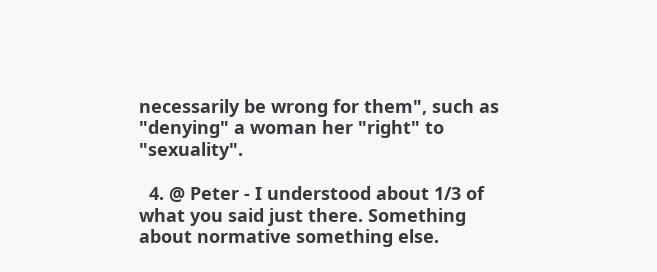necessarily be wrong for them", such as "denying" a woman her "right" to "sexuality".

  4. @ Peter - I understood about 1/3 of what you said just there. Something about normative something else.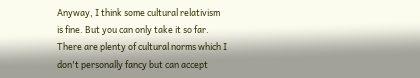Anyway, I think some cultural relativism is fine. But you can only take it so far. There are plenty of cultural norms which I don't personally fancy but can accept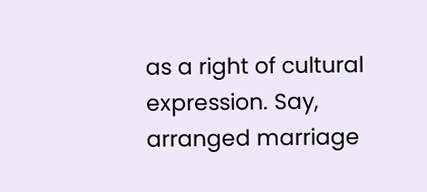as a right of cultural expression. Say, arranged marriage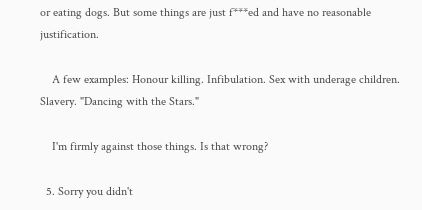or eating dogs. But some things are just f***ed and have no reasonable justification.

    A few examples: Honour killing. Infibulation. Sex with underage children. Slavery. "Dancing with the Stars."

    I'm firmly against those things. Is that wrong?

  5. Sorry you didn't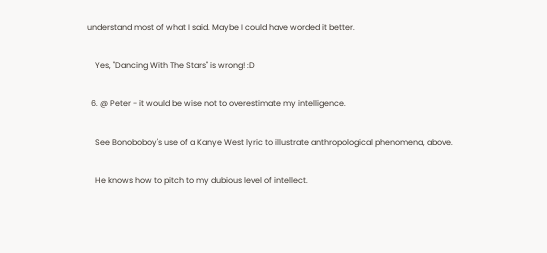understand most of what I said. Maybe I could have worded it better.

    Yes, "Dancing With The Stars" is wrong! :D

  6. @ Peter - it would be wise not to overestimate my intelligence.

    See Bonoboboy's use of a Kanye West lyric to illustrate anthropological phenomena, above.

    He knows how to pitch to my dubious level of intellect.